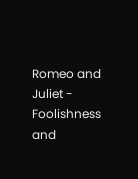Romeo and Juliet - Foolishness and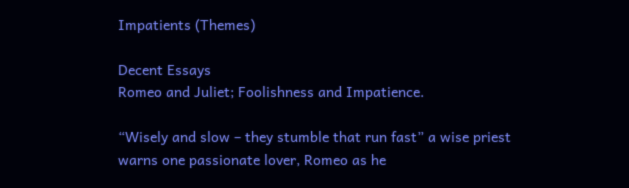Impatients (Themes)

Decent Essays
Romeo and Juliet; Foolishness and Impatience.

“Wisely and slow – they stumble that run fast” a wise priest warns one passionate lover, Romeo as he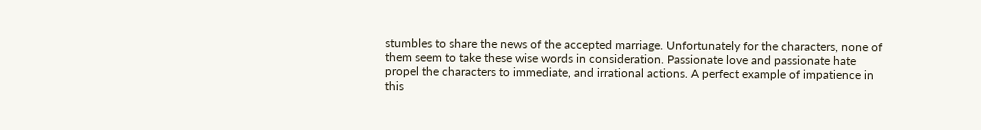stumbles to share the news of the accepted marriage. Unfortunately for the characters, none of them seem to take these wise words in consideration. Passionate love and passionate hate propel the characters to immediate, and irrational actions. A perfect example of impatience in this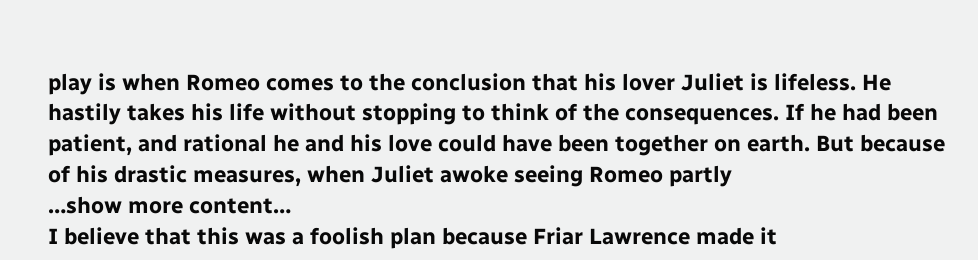play is when Romeo comes to the conclusion that his lover Juliet is lifeless. He hastily takes his life without stopping to think of the consequences. If he had been patient, and rational he and his love could have been together on earth. But because of his drastic measures, when Juliet awoke seeing Romeo partly
…show more content…
I believe that this was a foolish plan because Friar Lawrence made it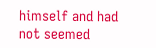himself and had not seemed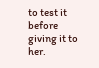to test it before giving it to her.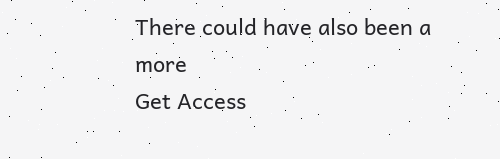There could have also been a more
Get Access